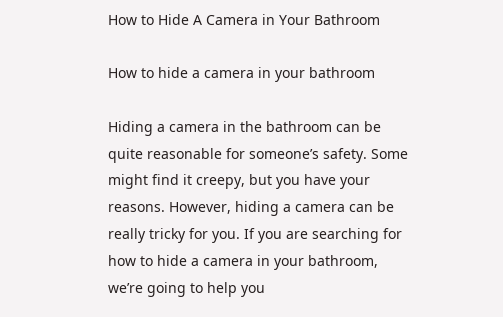How to Hide A Camera in Your Bathroom

How to hide a camera in your bathroom

Hiding a camera in the bathroom can be quite reasonable for someone’s safety. Some might find it creepy, but you have your reasons. However, hiding a camera can be really tricky for you. If you are searching for how to hide a camera in your bathroom, we’re going to help you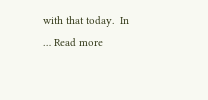with that today.  In … Read more